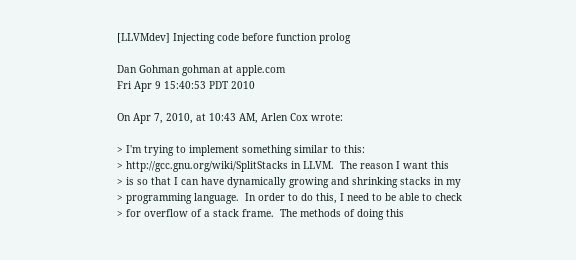[LLVMdev] Injecting code before function prolog

Dan Gohman gohman at apple.com
Fri Apr 9 15:40:53 PDT 2010

On Apr 7, 2010, at 10:43 AM, Arlen Cox wrote:

> I'm trying to implement something similar to this:
> http://gcc.gnu.org/wiki/SplitStacks in LLVM.  The reason I want this
> is so that I can have dynamically growing and shrinking stacks in my
> programming language.  In order to do this, I need to be able to check
> for overflow of a stack frame.  The methods of doing this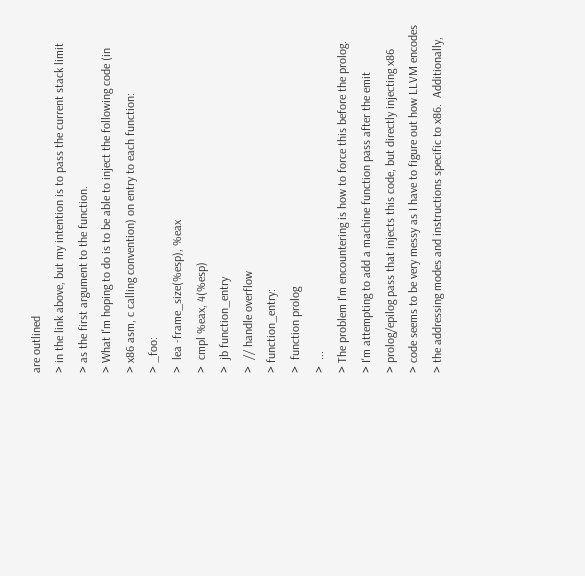are outlined
> in the link above, but my intention is to pass the current stack limit
> as the first argument to the function.
> What I'm hoping to do is to be able to inject the following code (in
> x86 asm, c calling convention) on entry to each function:
> _foo:
>  lea -frame_size(%esp), %eax
>  cmpl %eax, 4(%esp)
>  jb function_entry
>  // handle overflow
> function_entry:
>  function prolog
>  ...
> The problem I'm encountering is how to force this before the prolog.
> I'm attempting to add a machine function pass after the emit
> prolog/epilog pass that injects this code, but directly injecting x86
> code seems to be very messy as I have to figure out how LLVM encodes
> the addressing modes and instructions specific to x86.  Additionally,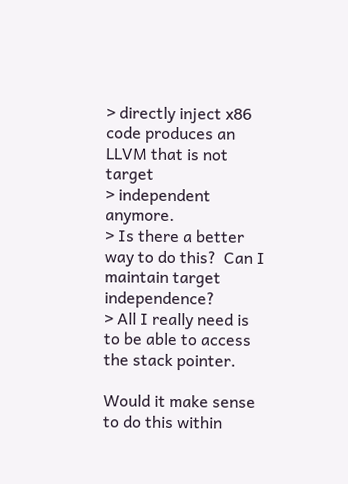> directly inject x86 code produces an LLVM that is not target
> independent anymore.
> Is there a better way to do this?  Can I maintain target independence?
> All I really need is to be able to access the stack pointer.

Would it make sense to do this within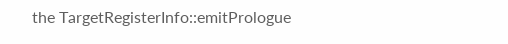the TargetRegisterInfo::emitPrologue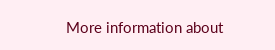More information about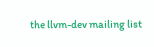the llvm-dev mailing list